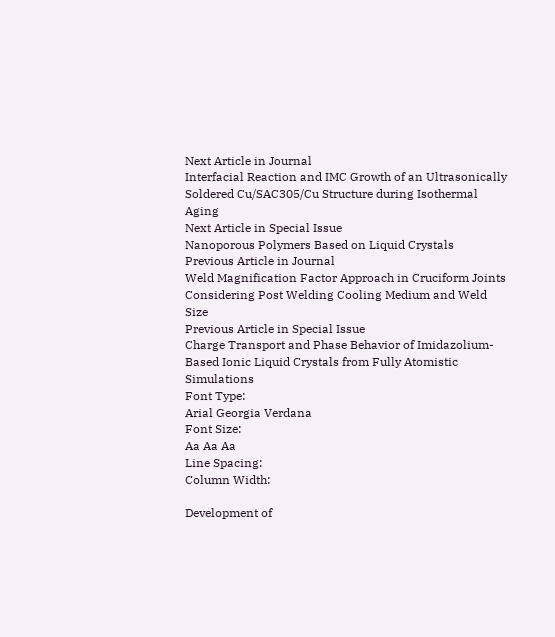Next Article in Journal
Interfacial Reaction and IMC Growth of an Ultrasonically Soldered Cu/SAC305/Cu Structure during Isothermal Aging
Next Article in Special Issue
Nanoporous Polymers Based on Liquid Crystals
Previous Article in Journal
Weld Magnification Factor Approach in Cruciform Joints Considering Post Welding Cooling Medium and Weld Size
Previous Article in Special Issue
Charge Transport and Phase Behavior of Imidazolium-Based Ionic Liquid Crystals from Fully Atomistic Simulations
Font Type:
Arial Georgia Verdana
Font Size:
Aa Aa Aa
Line Spacing:
Column Width:

Development of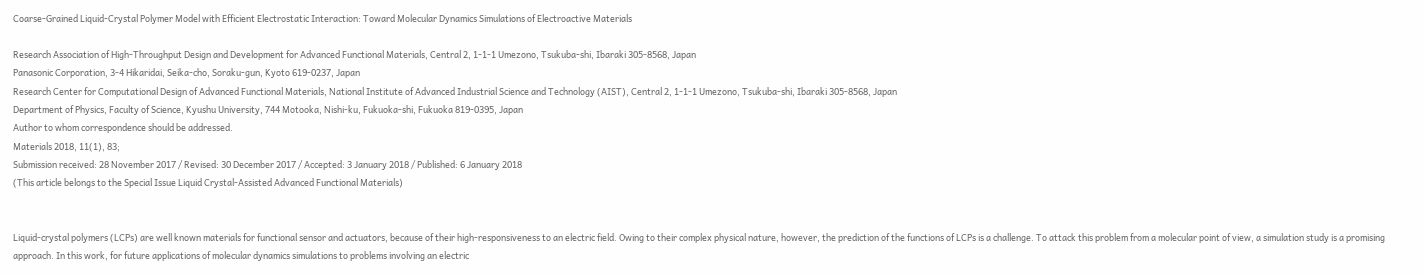Coarse-Grained Liquid-Crystal Polymer Model with Efficient Electrostatic Interaction: Toward Molecular Dynamics Simulations of Electroactive Materials

Research Association of High-Throughput Design and Development for Advanced Functional Materials, Central 2, 1-1-1 Umezono, Tsukuba-shi, Ibaraki 305-8568, Japan
Panasonic Corporation, 3-4 Hikaridai, Seika-cho, Soraku-gun, Kyoto 619-0237, Japan
Research Center for Computational Design of Advanced Functional Materials, National Institute of Advanced Industrial Science and Technology (AIST), Central 2, 1-1-1 Umezono, Tsukuba-shi, Ibaraki 305-8568, Japan
Department of Physics, Faculty of Science, Kyushu University, 744 Motooka, Nishi-ku, Fukuoka-shi, Fukuoka 819-0395, Japan
Author to whom correspondence should be addressed.
Materials 2018, 11(1), 83;
Submission received: 28 November 2017 / Revised: 30 December 2017 / Accepted: 3 January 2018 / Published: 6 January 2018
(This article belongs to the Special Issue Liquid Crystal-Assisted Advanced Functional Materials)


Liquid-crystal polymers (LCPs) are well known materials for functional sensor and actuators, because of their high-responsiveness to an electric field. Owing to their complex physical nature, however, the prediction of the functions of LCPs is a challenge. To attack this problem from a molecular point of view, a simulation study is a promising approach. In this work, for future applications of molecular dynamics simulations to problems involving an electric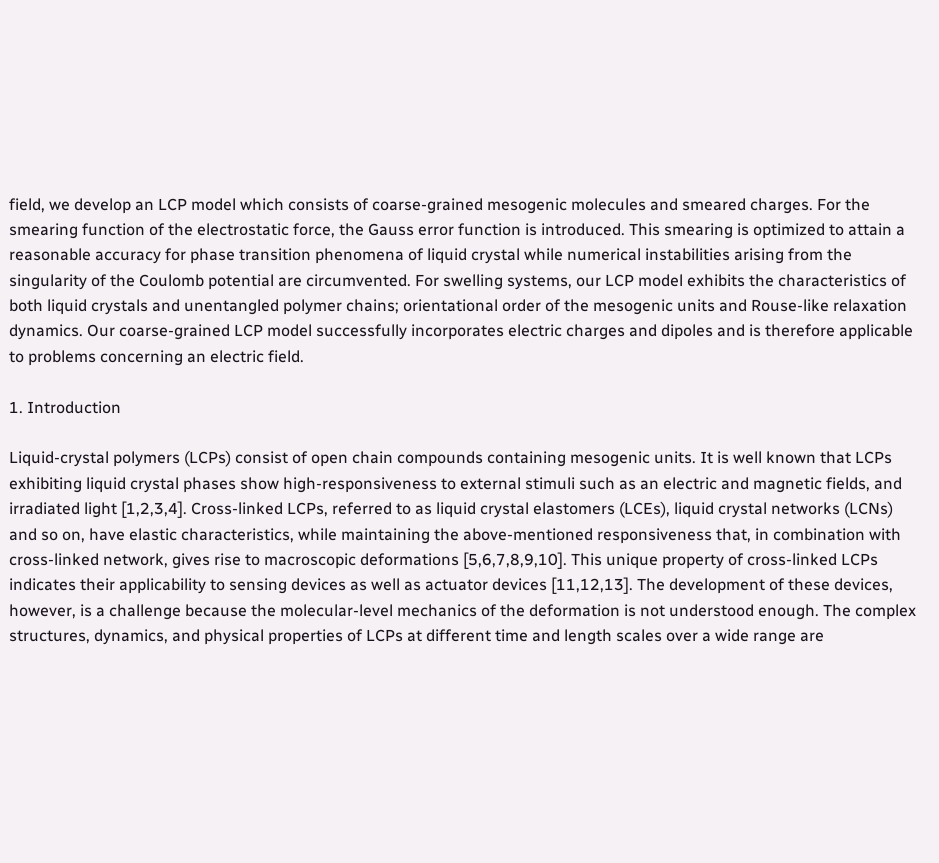field, we develop an LCP model which consists of coarse-grained mesogenic molecules and smeared charges. For the smearing function of the electrostatic force, the Gauss error function is introduced. This smearing is optimized to attain a reasonable accuracy for phase transition phenomena of liquid crystal while numerical instabilities arising from the singularity of the Coulomb potential are circumvented. For swelling systems, our LCP model exhibits the characteristics of both liquid crystals and unentangled polymer chains; orientational order of the mesogenic units and Rouse-like relaxation dynamics. Our coarse-grained LCP model successfully incorporates electric charges and dipoles and is therefore applicable to problems concerning an electric field.

1. Introduction

Liquid-crystal polymers (LCPs) consist of open chain compounds containing mesogenic units. It is well known that LCPs exhibiting liquid crystal phases show high-responsiveness to external stimuli such as an electric and magnetic fields, and irradiated light [1,2,3,4]. Cross-linked LCPs, referred to as liquid crystal elastomers (LCEs), liquid crystal networks (LCNs) and so on, have elastic characteristics, while maintaining the above-mentioned responsiveness that, in combination with cross-linked network, gives rise to macroscopic deformations [5,6,7,8,9,10]. This unique property of cross-linked LCPs indicates their applicability to sensing devices as well as actuator devices [11,12,13]. The development of these devices, however, is a challenge because the molecular-level mechanics of the deformation is not understood enough. The complex structures, dynamics, and physical properties of LCPs at different time and length scales over a wide range are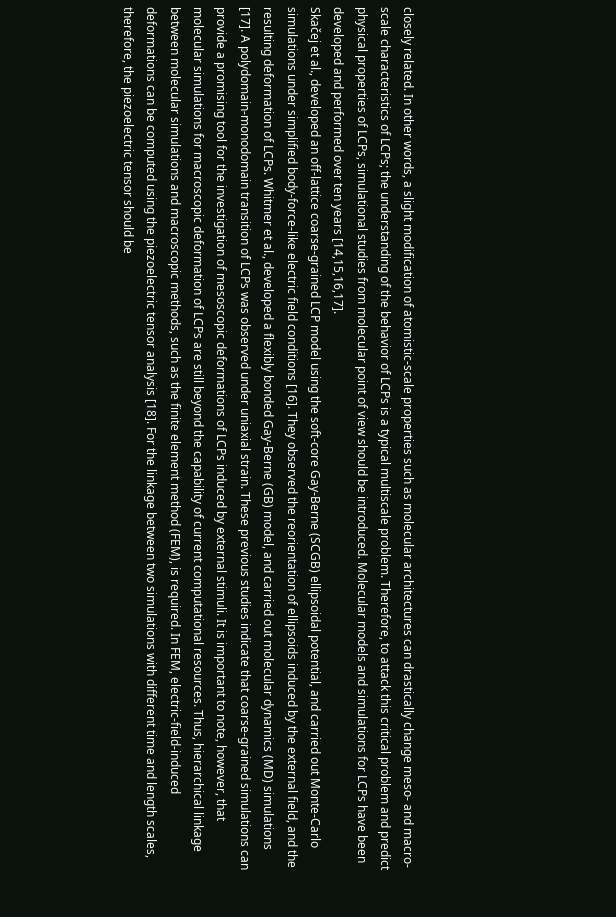closely related. In other words, a slight modification of atomistic-scale properties such as molecular architectures can drastically change meso- and macro-scale characteristics of LCPs; the understanding of the behavior of LCPs is a typical multiscale problem. Therefore, to attack this critical problem and predict physical properties of LCPs, simulational studies from molecular point of view should be introduced. Molecular models and simulations for LCPs have been developed and performed over ten years [14,15,16,17].
Skačej et al., developed an off-lattice coarse-grained LCP model using the soft-core Gay-Berne (SCGB) ellipsoidal potential, and carried out Monte-Carlo simulations under simplified body-force-like electric field conditions [16]. They observed the reorientation of ellipsoids induced by the external field, and the resulting deformation of LCPs. Whitmer et al., developed a flexibly bonded Gay-Berne (GB) model, and carried out molecular dynamics (MD) simulations [17]. A polydomain-monodomain transition of LCPs was observed under uniaxial strain. These previous studies indicate that coarse-grained simulations can provide a promising tool for the investigation of mesoscopic deformations of LCPs induced by external stimuli. It is important to note, however, that molecular simulations for macroscopic deformation of LCPs are still beyond the capability of current computational resources. Thus, hierarchical linkage between molecular simulations and macroscopic methods, such as the finite element method (FEM), is required. In FEM, electric-field-induced deformations can be computed using the piezoelectric tensor analysis [18]. For the linkage between two simulations with different time and length scales, therefore, the piezoelectric tensor should be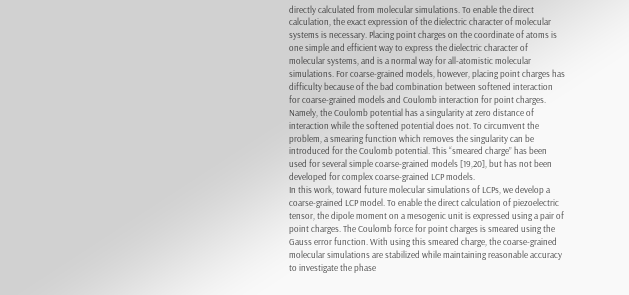directly calculated from molecular simulations. To enable the direct calculation, the exact expression of the dielectric character of molecular systems is necessary. Placing point charges on the coordinate of atoms is one simple and efficient way to express the dielectric character of molecular systems, and is a normal way for all-atomistic molecular simulations. For coarse-grained models, however, placing point charges has difficulty because of the bad combination between softened interaction for coarse-grained models and Coulomb interaction for point charges. Namely, the Coulomb potential has a singularity at zero distance of interaction while the softened potential does not. To circumvent the problem, a smearing function which removes the singularity can be introduced for the Coulomb potential. This “smeared charge” has been used for several simple coarse-grained models [19,20], but has not been developed for complex coarse-grained LCP models.
In this work, toward future molecular simulations of LCPs, we develop a coarse-grained LCP model. To enable the direct calculation of piezoelectric tensor, the dipole moment on a mesogenic unit is expressed using a pair of point charges. The Coulomb force for point charges is smeared using the Gauss error function. With using this smeared charge, the coarse-grained molecular simulations are stabilized while maintaining reasonable accuracy to investigate the phase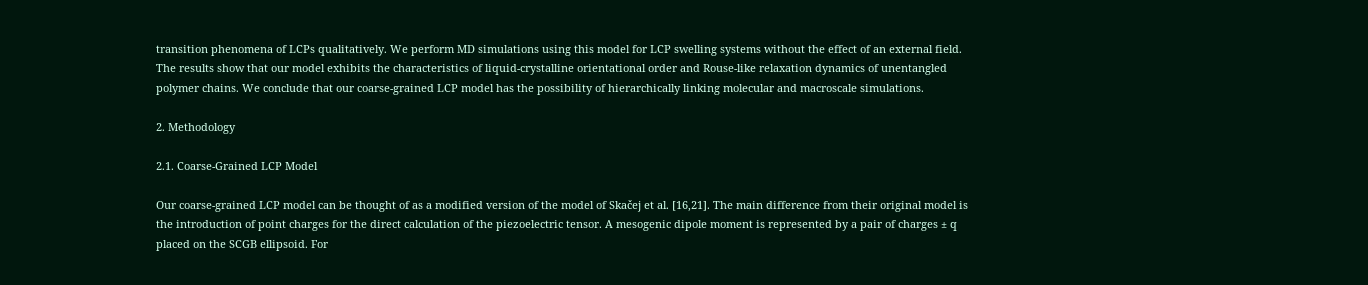transition phenomena of LCPs qualitatively. We perform MD simulations using this model for LCP swelling systems without the effect of an external field. The results show that our model exhibits the characteristics of liquid-crystalline orientational order and Rouse-like relaxation dynamics of unentangled polymer chains. We conclude that our coarse-grained LCP model has the possibility of hierarchically linking molecular and macroscale simulations.

2. Methodology

2.1. Coarse-Grained LCP Model

Our coarse-grained LCP model can be thought of as a modified version of the model of Skačej et al. [16,21]. The main difference from their original model is the introduction of point charges for the direct calculation of the piezoelectric tensor. A mesogenic dipole moment is represented by a pair of charges ± q placed on the SCGB ellipsoid. For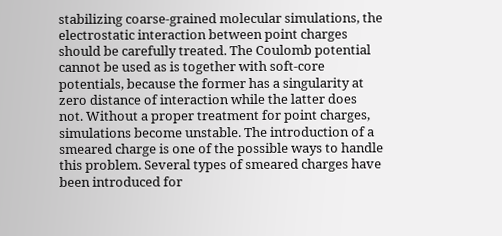stabilizing coarse-grained molecular simulations, the electrostatic interaction between point charges should be carefully treated. The Coulomb potential cannot be used as is together with soft-core potentials, because the former has a singularity at zero distance of interaction while the latter does not. Without a proper treatment for point charges, simulations become unstable. The introduction of a smeared charge is one of the possible ways to handle this problem. Several types of smeared charges have been introduced for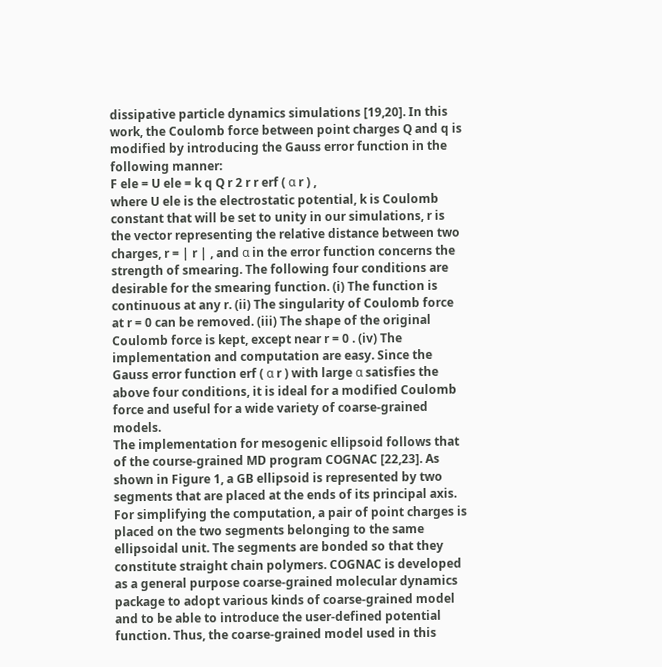dissipative particle dynamics simulations [19,20]. In this work, the Coulomb force between point charges Q and q is modified by introducing the Gauss error function in the following manner:
F ele = U ele = k q Q r 2 r r erf ( α r ) ,
where U ele is the electrostatic potential, k is Coulomb constant that will be set to unity in our simulations, r is the vector representing the relative distance between two charges, r = | r | , and α in the error function concerns the strength of smearing. The following four conditions are desirable for the smearing function. (i) The function is continuous at any r. (ii) The singularity of Coulomb force at r = 0 can be removed. (iii) The shape of the original Coulomb force is kept, except near r = 0 . (iv) The implementation and computation are easy. Since the Gauss error function erf ( α r ) with large α satisfies the above four conditions, it is ideal for a modified Coulomb force and useful for a wide variety of coarse-grained models.
The implementation for mesogenic ellipsoid follows that of the course-grained MD program COGNAC [22,23]. As shown in Figure 1, a GB ellipsoid is represented by two segments that are placed at the ends of its principal axis. For simplifying the computation, a pair of point charges is placed on the two segments belonging to the same ellipsoidal unit. The segments are bonded so that they constitute straight chain polymers. COGNAC is developed as a general purpose coarse-grained molecular dynamics package to adopt various kinds of coarse-grained model and to be able to introduce the user-defined potential function. Thus, the coarse-grained model used in this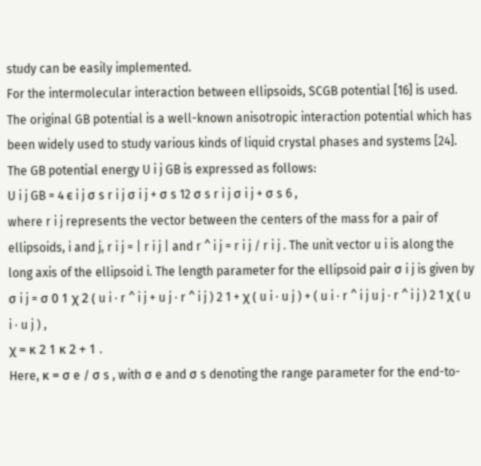study can be easily implemented.
For the intermolecular interaction between ellipsoids, SCGB potential [16] is used. The original GB potential is a well-known anisotropic interaction potential which has been widely used to study various kinds of liquid crystal phases and systems [24]. The GB potential energy U i j GB is expressed as follows:
U i j GB = 4 ϵ i j σ s r i j σ i j + σ s 12 σ s r i j σ i j + σ s 6 ,
where r i j represents the vector between the centers of the mass for a pair of ellipsoids, i and j, r i j = | r i j | and r ^ i j = r i j / r i j . The unit vector u i is along the long axis of the ellipsoid i. The length parameter for the ellipsoid pair σ i j is given by
σ i j = σ 0 1 χ 2 ( u i · r ^ i j + u j · r ^ i j ) 2 1 + χ ( u i · u j ) + ( u i · r ^ i j u j · r ^ i j ) 2 1 χ ( u i · u j ) ,
χ = κ 2 1 κ 2 + 1 .
Here, κ = σ e / σ s , with σ e and σ s denoting the range parameter for the end-to-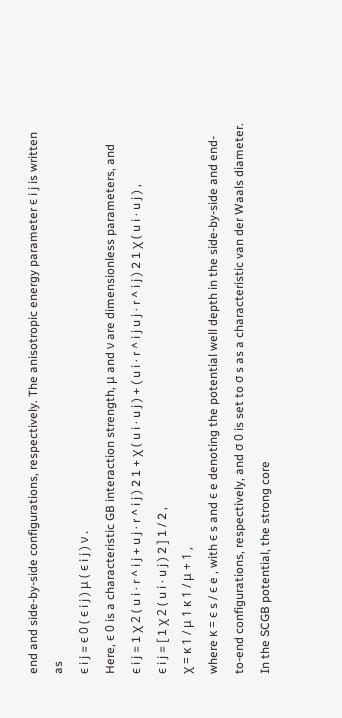end and side-by-side configurations, respectively. The anisotropic energy parameter ϵ i j is written as
ϵ i j = ϵ 0 ( ϵ i j ) μ ( ϵ i j ) ν .
Here, ϵ 0 is a characteristic GB interaction strength, μ and ν are dimensionless parameters, and
ϵ i j = 1 χ 2 ( u i · r ^ i j + u j · r ^ i j ) 2 1 + χ ( u i · u j ) + ( u i · r ^ i j u j · r ^ i j ) 2 1 χ ( u i · u j ) ,
ϵ i j = [ 1 χ 2 ( u i · u j ) 2 ] 1 / 2 ,
χ = κ 1 / μ 1 κ 1 / μ + 1 ,
where κ = ϵ s / ϵ e , with ϵ s and ϵ e denoting the potential well depth in the side-by-side and end-to-end configurations, respectively, and σ 0 is set to σ s as a characteristic van der Waals diameter.
In the SCGB potential, the strong core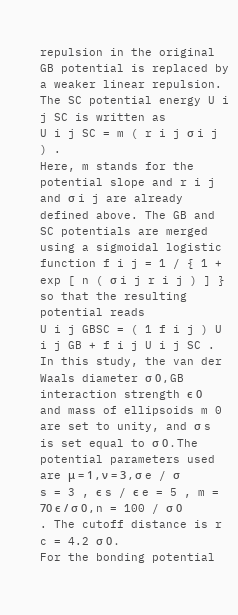repulsion in the original GB potential is replaced by a weaker linear repulsion. The SC potential energy U i j SC is written as
U i j SC = m ( r i j σ i j ) .
Here, m stands for the potential slope and r i j and σ i j are already defined above. The GB and SC potentials are merged using a sigmoidal logistic function f i j = 1 / { 1 + exp [ n ( σ i j r i j ) ] } so that the resulting potential reads
U i j GBSC = ( 1 f i j ) U i j GB + f i j U i j SC .
In this study, the van der Waals diameter σ 0 , GB interaction strength ϵ 0 and mass of ellipsoids m 0 are set to unity, and σ s is set equal to σ 0 . The potential parameters used are μ = 1 , ν = 3 , σ e / σ s = 3 , ϵ s / ϵ e = 5 , m = 70 ϵ / σ 0 , n = 100 / σ 0 . The cutoff distance is r c = 4.2 σ 0 .
For the bonding potential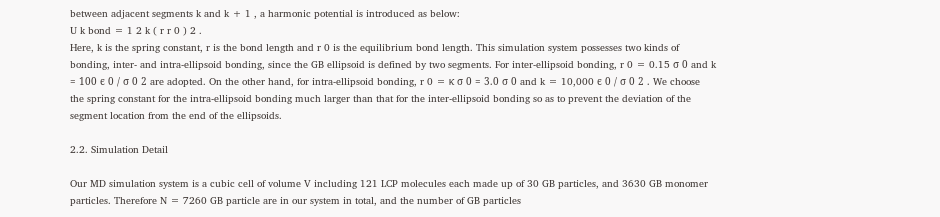between adjacent segments k and k + 1 , a harmonic potential is introduced as below:
U k bond = 1 2 k ( r r 0 ) 2 .
Here, k is the spring constant, r is the bond length and r 0 is the equilibrium bond length. This simulation system possesses two kinds of bonding, inter- and intra-ellipsoid bonding, since the GB ellipsoid is defined by two segments. For inter-ellipsoid bonding, r 0 = 0.15 σ 0 and k = 100 ϵ 0 / σ 0 2 are adopted. On the other hand, for intra-ellipsoid bonding, r 0 = κ σ 0 = 3.0 σ 0 and k = 10,000 ϵ 0 / σ 0 2 . We choose the spring constant for the intra-ellipsoid bonding much larger than that for the inter-ellipsoid bonding so as to prevent the deviation of the segment location from the end of the ellipsoids.

2.2. Simulation Detail

Our MD simulation system is a cubic cell of volume V including 121 LCP molecules each made up of 30 GB particles, and 3630 GB monomer particles. Therefore N = 7260 GB particle are in our system in total, and the number of GB particles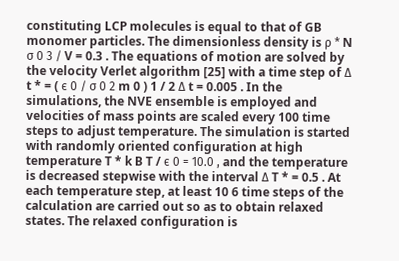constituting LCP molecules is equal to that of GB monomer particles. The dimensionless density is ρ * N σ 0 3 / V = 0.3 . The equations of motion are solved by the velocity Verlet algorithm [25] with a time step of Δ t * = ( ϵ 0 / σ 0 2 m 0 ) 1 / 2 Δ t = 0.005 . In the simulations, the NVE ensemble is employed and velocities of mass points are scaled every 100 time steps to adjust temperature. The simulation is started with randomly oriented configuration at high temperature T * k B T / ϵ 0 = 10.0 , and the temperature is decreased stepwise with the interval Δ T * = 0.5 . At each temperature step, at least 10 6 time steps of the calculation are carried out so as to obtain relaxed states. The relaxed configuration is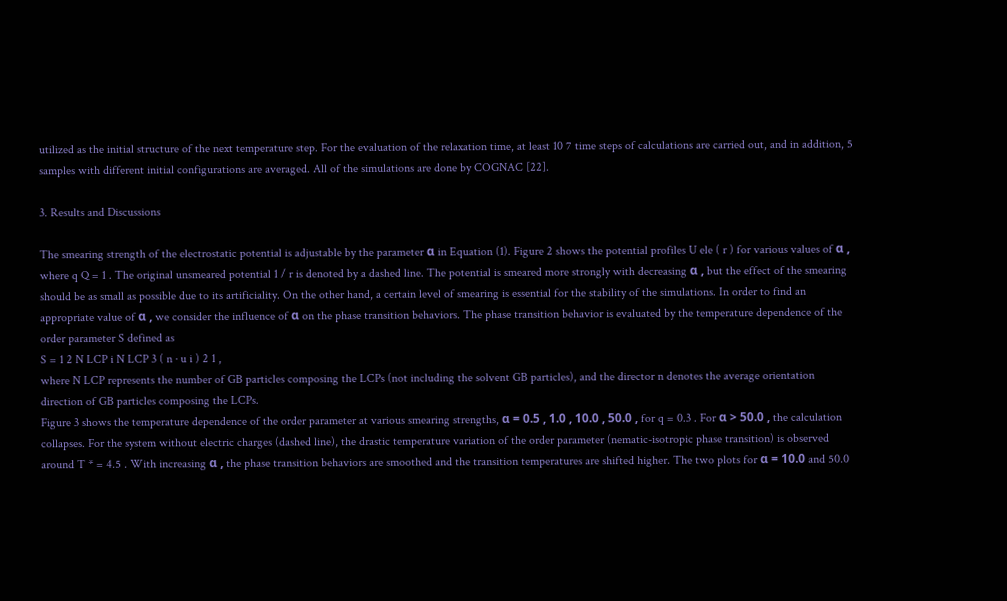utilized as the initial structure of the next temperature step. For the evaluation of the relaxation time, at least 10 7 time steps of calculations are carried out, and in addition, 5 samples with different initial configurations are averaged. All of the simulations are done by COGNAC [22].

3. Results and Discussions

The smearing strength of the electrostatic potential is adjustable by the parameter α in Equation (1). Figure 2 shows the potential profiles U ele ( r ) for various values of α , where q Q = 1 . The original unsmeared potential 1 / r is denoted by a dashed line. The potential is smeared more strongly with decreasing α , but the effect of the smearing should be as small as possible due to its artificiality. On the other hand, a certain level of smearing is essential for the stability of the simulations. In order to find an appropriate value of α , we consider the influence of α on the phase transition behaviors. The phase transition behavior is evaluated by the temperature dependence of the order parameter S defined as
S = 1 2 N LCP i N LCP 3 ( n · u i ) 2 1 ,
where N LCP represents the number of GB particles composing the LCPs (not including the solvent GB particles), and the director n denotes the average orientation direction of GB particles composing the LCPs.
Figure 3 shows the temperature dependence of the order parameter at various smearing strengths, α = 0.5 , 1.0 , 10.0 , 50.0 , for q = 0.3 . For α > 50.0 , the calculation collapses. For the system without electric charges (dashed line), the drastic temperature variation of the order parameter (nematic-isotropic phase transition) is observed around T * = 4.5 . With increasing α , the phase transition behaviors are smoothed and the transition temperatures are shifted higher. The two plots for α = 10.0 and 50.0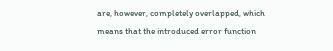are, however, completely overlapped, which means that the introduced error function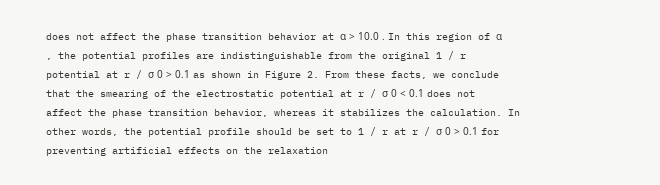does not affect the phase transition behavior at α > 10.0 . In this region of α , the potential profiles are indistinguishable from the original 1 / r potential at r / σ 0 > 0.1 as shown in Figure 2. From these facts, we conclude that the smearing of the electrostatic potential at r / σ 0 < 0.1 does not affect the phase transition behavior, whereas it stabilizes the calculation. In other words, the potential profile should be set to 1 / r at r / σ 0 > 0.1 for preventing artificial effects on the relaxation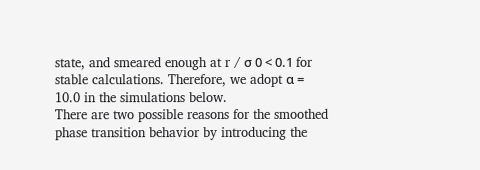state, and smeared enough at r / σ 0 < 0.1 for stable calculations. Therefore, we adopt α = 10.0 in the simulations below.
There are two possible reasons for the smoothed phase transition behavior by introducing the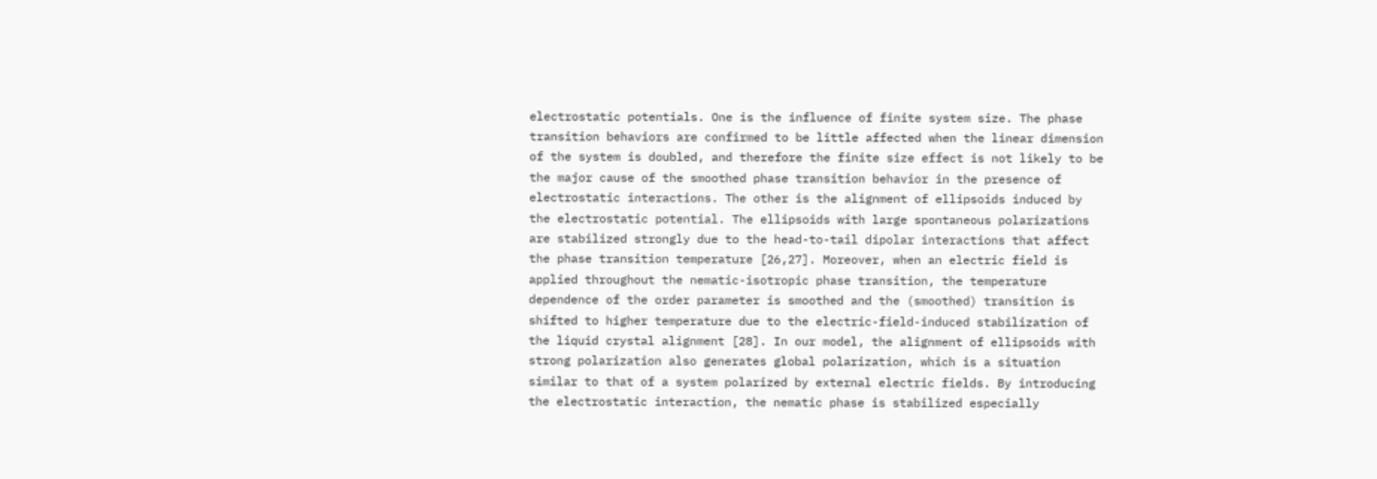electrostatic potentials. One is the influence of finite system size. The phase transition behaviors are confirmed to be little affected when the linear dimension of the system is doubled, and therefore the finite size effect is not likely to be the major cause of the smoothed phase transition behavior in the presence of electrostatic interactions. The other is the alignment of ellipsoids induced by the electrostatic potential. The ellipsoids with large spontaneous polarizations are stabilized strongly due to the head-to-tail dipolar interactions that affect the phase transition temperature [26,27]. Moreover, when an electric field is applied throughout the nematic-isotropic phase transition, the temperature dependence of the order parameter is smoothed and the (smoothed) transition is shifted to higher temperature due to the electric-field-induced stabilization of the liquid crystal alignment [28]. In our model, the alignment of ellipsoids with strong polarization also generates global polarization, which is a situation similar to that of a system polarized by external electric fields. By introducing the electrostatic interaction, the nematic phase is stabilized especially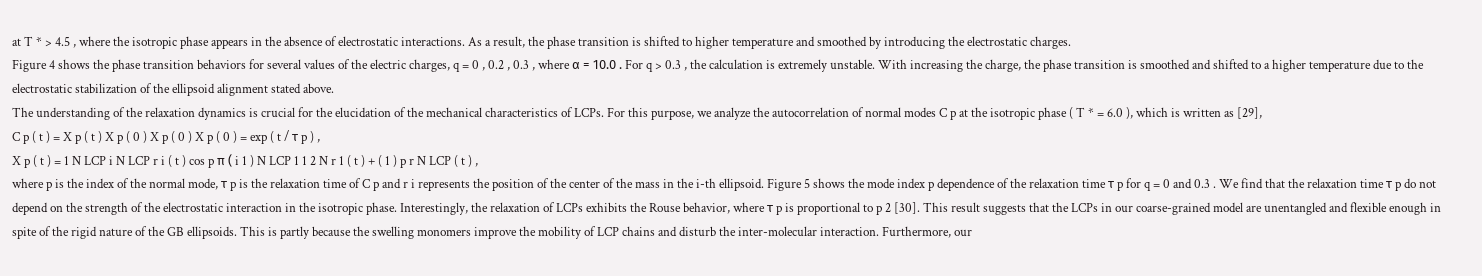at T * > 4.5 , where the isotropic phase appears in the absence of electrostatic interactions. As a result, the phase transition is shifted to higher temperature and smoothed by introducing the electrostatic charges.
Figure 4 shows the phase transition behaviors for several values of the electric charges, q = 0 , 0.2 , 0.3 , where α = 10.0 . For q > 0.3 , the calculation is extremely unstable. With increasing the charge, the phase transition is smoothed and shifted to a higher temperature due to the electrostatic stabilization of the ellipsoid alignment stated above.
The understanding of the relaxation dynamics is crucial for the elucidation of the mechanical characteristics of LCPs. For this purpose, we analyze the autocorrelation of normal modes C p at the isotropic phase ( T * = 6.0 ), which is written as [29],
C p ( t ) = X p ( t ) X p ( 0 ) X p ( 0 ) X p ( 0 ) = exp ( t / τ p ) ,
X p ( t ) = 1 N LCP i N LCP r i ( t ) cos p π ( i 1 ) N LCP 1 1 2 N r 1 ( t ) + ( 1 ) p r N LCP ( t ) ,
where p is the index of the normal mode, τ p is the relaxation time of C p and r i represents the position of the center of the mass in the i-th ellipsoid. Figure 5 shows the mode index p dependence of the relaxation time τ p for q = 0 and 0.3 . We find that the relaxation time τ p do not depend on the strength of the electrostatic interaction in the isotropic phase. Interestingly, the relaxation of LCPs exhibits the Rouse behavior, where τ p is proportional to p 2 [30]. This result suggests that the LCPs in our coarse-grained model are unentangled and flexible enough in spite of the rigid nature of the GB ellipsoids. This is partly because the swelling monomers improve the mobility of LCP chains and disturb the inter-molecular interaction. Furthermore, our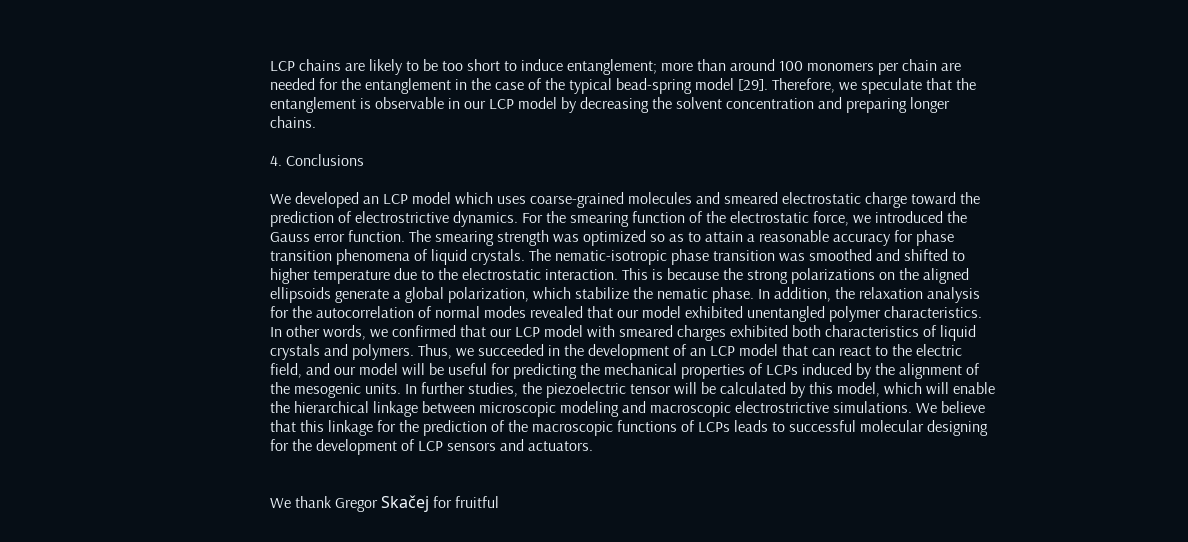LCP chains are likely to be too short to induce entanglement; more than around 100 monomers per chain are needed for the entanglement in the case of the typical bead-spring model [29]. Therefore, we speculate that the entanglement is observable in our LCP model by decreasing the solvent concentration and preparing longer chains.

4. Conclusions

We developed an LCP model which uses coarse-grained molecules and smeared electrostatic charge toward the prediction of electrostrictive dynamics. For the smearing function of the electrostatic force, we introduced the Gauss error function. The smearing strength was optimized so as to attain a reasonable accuracy for phase transition phenomena of liquid crystals. The nematic-isotropic phase transition was smoothed and shifted to higher temperature due to the electrostatic interaction. This is because the strong polarizations on the aligned ellipsoids generate a global polarization, which stabilize the nematic phase. In addition, the relaxation analysis for the autocorrelation of normal modes revealed that our model exhibited unentangled polymer characteristics. In other words, we confirmed that our LCP model with smeared charges exhibited both characteristics of liquid crystals and polymers. Thus, we succeeded in the development of an LCP model that can react to the electric field, and our model will be useful for predicting the mechanical properties of LCPs induced by the alignment of the mesogenic units. In further studies, the piezoelectric tensor will be calculated by this model, which will enable the hierarchical linkage between microscopic modeling and macroscopic electrostrictive simulations. We believe that this linkage for the prediction of the macroscopic functions of LCPs leads to successful molecular designing for the development of LCP sensors and actuators.


We thank Gregor Skačej for fruitful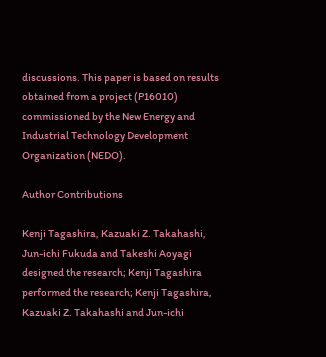discussions. This paper is based on results obtained from a project (P16010) commissioned by the New Energy and Industrial Technology Development Organization (NEDO).

Author Contributions

Kenji Tagashira, Kazuaki Z. Takahashi, Jun-ichi Fukuda and Takeshi Aoyagi designed the research; Kenji Tagashira performed the research; Kenji Tagashira, Kazuaki Z. Takahashi and Jun-ichi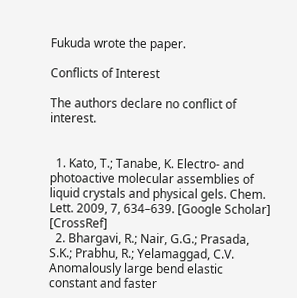Fukuda wrote the paper.

Conflicts of Interest

The authors declare no conflict of interest.


  1. Kato, T.; Tanabe, K. Electro- and photoactive molecular assemblies of liquid crystals and physical gels. Chem. Lett. 2009, 7, 634–639. [Google Scholar] [CrossRef]
  2. Bhargavi, R.; Nair, G.G.; Prasada, S.K.; Prabhu, R.; Yelamaggad, C.V. Anomalously large bend elastic constant and faster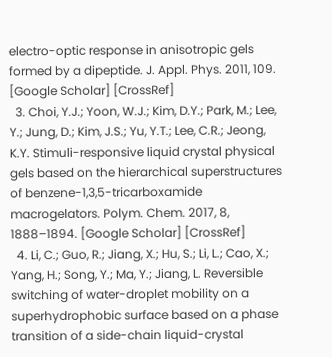electro-optic response in anisotropic gels formed by a dipeptide. J. Appl. Phys. 2011, 109. [Google Scholar] [CrossRef]
  3. Choi, Y.J.; Yoon, W.J.; Kim, D.Y.; Park, M.; Lee, Y.; Jung, D.; Kim, J.S.; Yu, Y.T.; Lee, C.R.; Jeong, K.Y. Stimuli-responsive liquid crystal physical gels based on the hierarchical superstructures of benzene-1,3,5-tricarboxamide macrogelators. Polym. Chem. 2017, 8, 1888–1894. [Google Scholar] [CrossRef]
  4. Li, C.; Guo, R.; Jiang, X.; Hu, S.; Li, L.; Cao, X.; Yang, H.; Song, Y.; Ma, Y.; Jiang, L. Reversible switching of water-droplet mobility on a superhydrophobic surface based on a phase transition of a side-chain liquid-crystal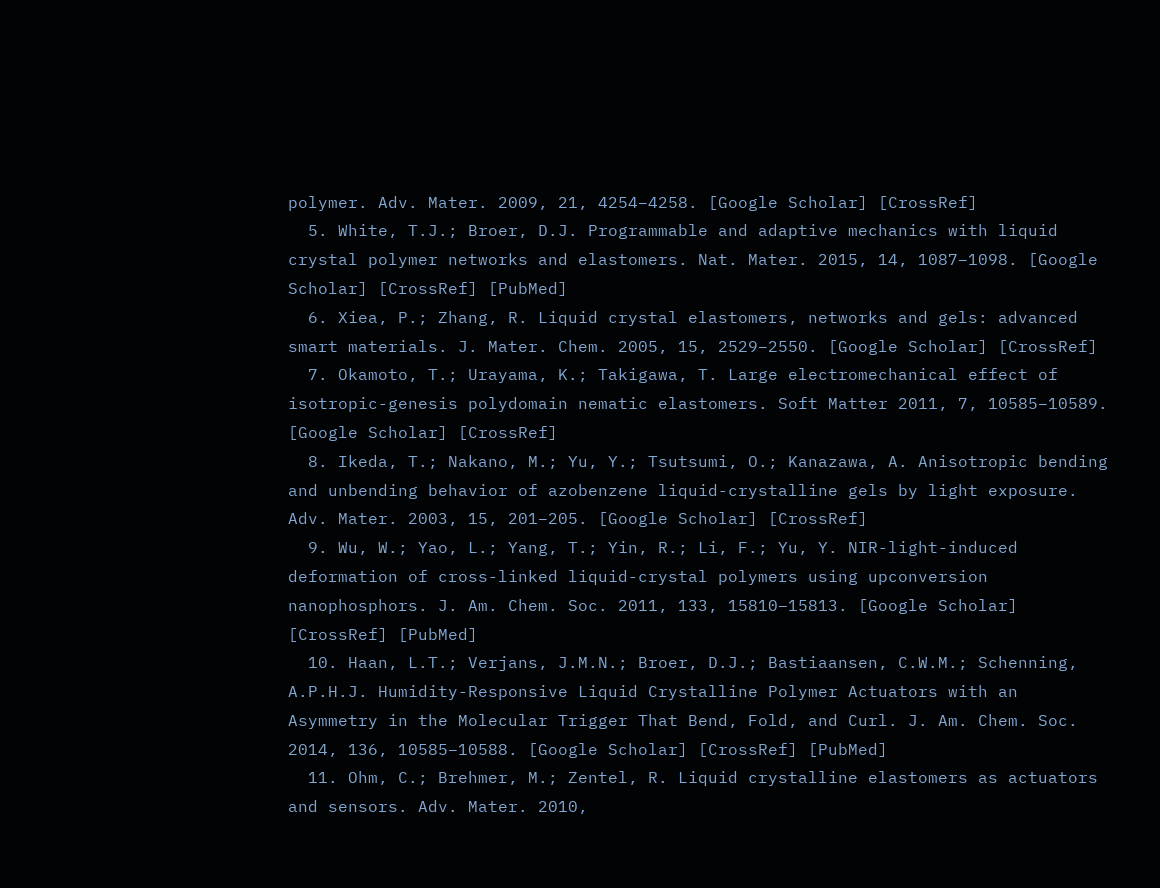polymer. Adv. Mater. 2009, 21, 4254–4258. [Google Scholar] [CrossRef]
  5. White, T.J.; Broer, D.J. Programmable and adaptive mechanics with liquid crystal polymer networks and elastomers. Nat. Mater. 2015, 14, 1087–1098. [Google Scholar] [CrossRef] [PubMed]
  6. Xiea, P.; Zhang, R. Liquid crystal elastomers, networks and gels: advanced smart materials. J. Mater. Chem. 2005, 15, 2529–2550. [Google Scholar] [CrossRef]
  7. Okamoto, T.; Urayama, K.; Takigawa, T. Large electromechanical effect of isotropic-genesis polydomain nematic elastomers. Soft Matter 2011, 7, 10585–10589. [Google Scholar] [CrossRef]
  8. Ikeda, T.; Nakano, M.; Yu, Y.; Tsutsumi, O.; Kanazawa, A. Anisotropic bending and unbending behavior of azobenzene liquid-crystalline gels by light exposure. Adv. Mater. 2003, 15, 201–205. [Google Scholar] [CrossRef]
  9. Wu, W.; Yao, L.; Yang, T.; Yin, R.; Li, F.; Yu, Y. NIR-light-induced deformation of cross-linked liquid-crystal polymers using upconversion nanophosphors. J. Am. Chem. Soc. 2011, 133, 15810–15813. [Google Scholar] [CrossRef] [PubMed]
  10. Haan, L.T.; Verjans, J.M.N.; Broer, D.J.; Bastiaansen, C.W.M.; Schenning, A.P.H.J. Humidity-Responsive Liquid Crystalline Polymer Actuators with an Asymmetry in the Molecular Trigger That Bend, Fold, and Curl. J. Am. Chem. Soc. 2014, 136, 10585–10588. [Google Scholar] [CrossRef] [PubMed]
  11. Ohm, C.; Brehmer, M.; Zentel, R. Liquid crystalline elastomers as actuators and sensors. Adv. Mater. 2010,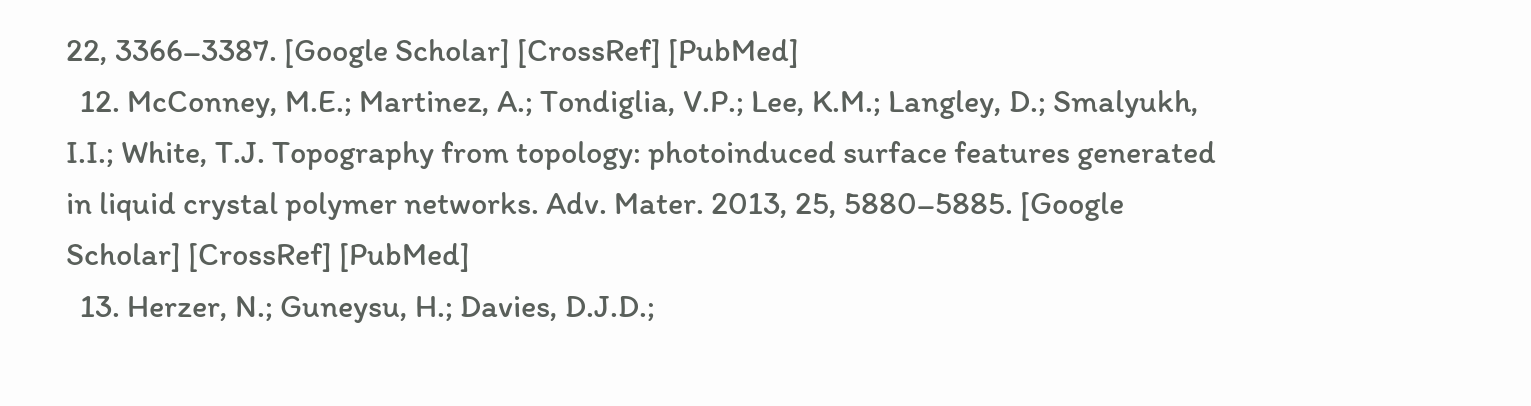22, 3366–3387. [Google Scholar] [CrossRef] [PubMed]
  12. McConney, M.E.; Martinez, A.; Tondiglia, V.P.; Lee, K.M.; Langley, D.; Smalyukh, I.I.; White, T.J. Topography from topology: photoinduced surface features generated in liquid crystal polymer networks. Adv. Mater. 2013, 25, 5880–5885. [Google Scholar] [CrossRef] [PubMed]
  13. Herzer, N.; Guneysu, H.; Davies, D.J.D.;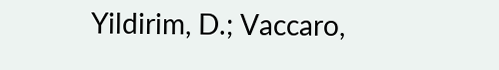Yildirim, D.; Vaccaro,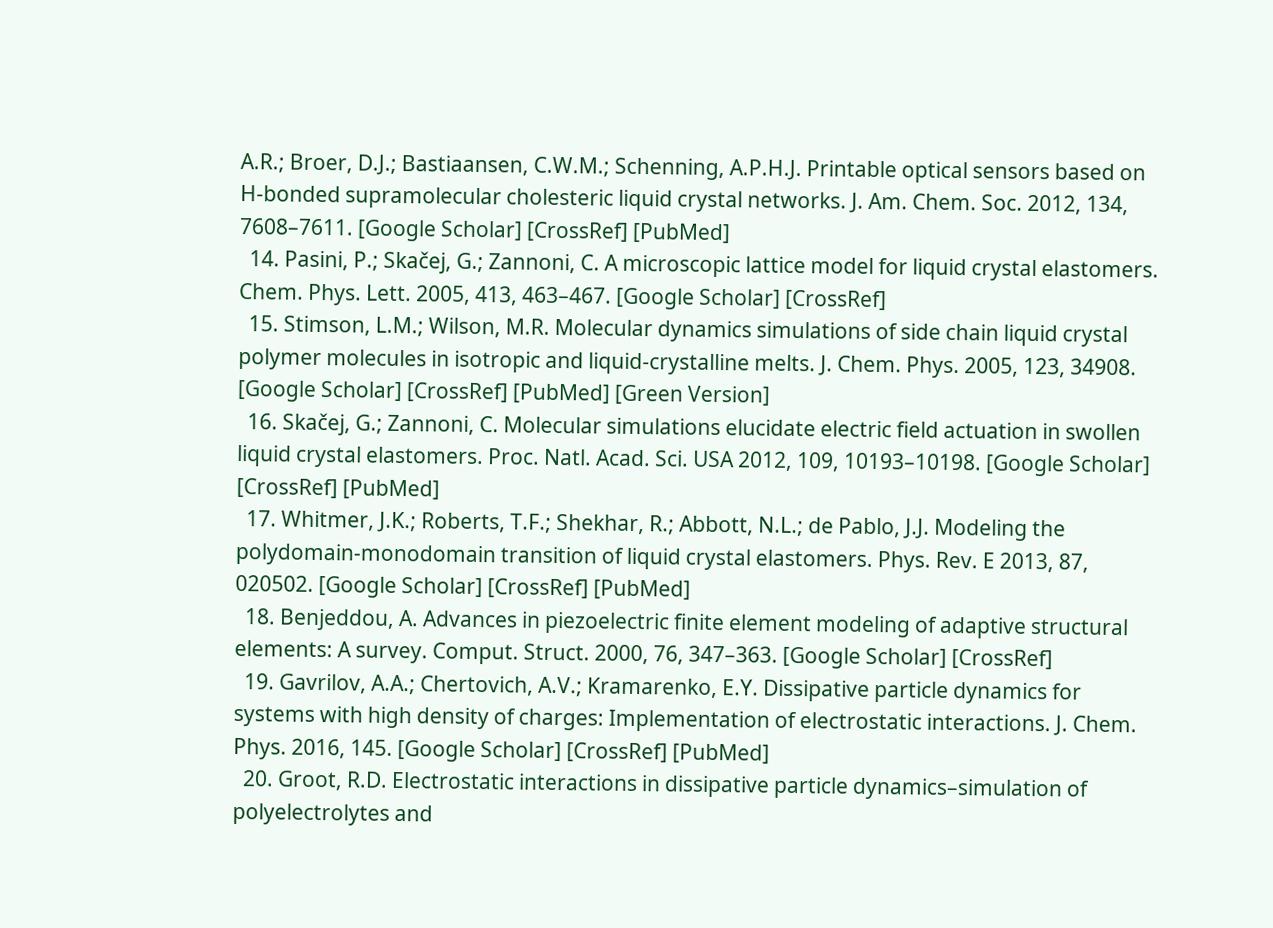A.R.; Broer, D.J.; Bastiaansen, C.W.M.; Schenning, A.P.H.J. Printable optical sensors based on H-bonded supramolecular cholesteric liquid crystal networks. J. Am. Chem. Soc. 2012, 134, 7608–7611. [Google Scholar] [CrossRef] [PubMed]
  14. Pasini, P.; Skačej, G.; Zannoni, C. A microscopic lattice model for liquid crystal elastomers. Chem. Phys. Lett. 2005, 413, 463–467. [Google Scholar] [CrossRef]
  15. Stimson, L.M.; Wilson, M.R. Molecular dynamics simulations of side chain liquid crystal polymer molecules in isotropic and liquid-crystalline melts. J. Chem. Phys. 2005, 123, 34908. [Google Scholar] [CrossRef] [PubMed] [Green Version]
  16. Skačej, G.; Zannoni, C. Molecular simulations elucidate electric field actuation in swollen liquid crystal elastomers. Proc. Natl. Acad. Sci. USA 2012, 109, 10193–10198. [Google Scholar] [CrossRef] [PubMed]
  17. Whitmer, J.K.; Roberts, T.F.; Shekhar, R.; Abbott, N.L.; de Pablo, J.J. Modeling the polydomain-monodomain transition of liquid crystal elastomers. Phys. Rev. E 2013, 87, 020502. [Google Scholar] [CrossRef] [PubMed]
  18. Benjeddou, A. Advances in piezoelectric finite element modeling of adaptive structural elements: A survey. Comput. Struct. 2000, 76, 347–363. [Google Scholar] [CrossRef]
  19. Gavrilov, A.A.; Chertovich, A.V.; Kramarenko, E.Y. Dissipative particle dynamics for systems with high density of charges: Implementation of electrostatic interactions. J. Chem. Phys. 2016, 145. [Google Scholar] [CrossRef] [PubMed]
  20. Groot, R.D. Electrostatic interactions in dissipative particle dynamics–simulation of polyelectrolytes and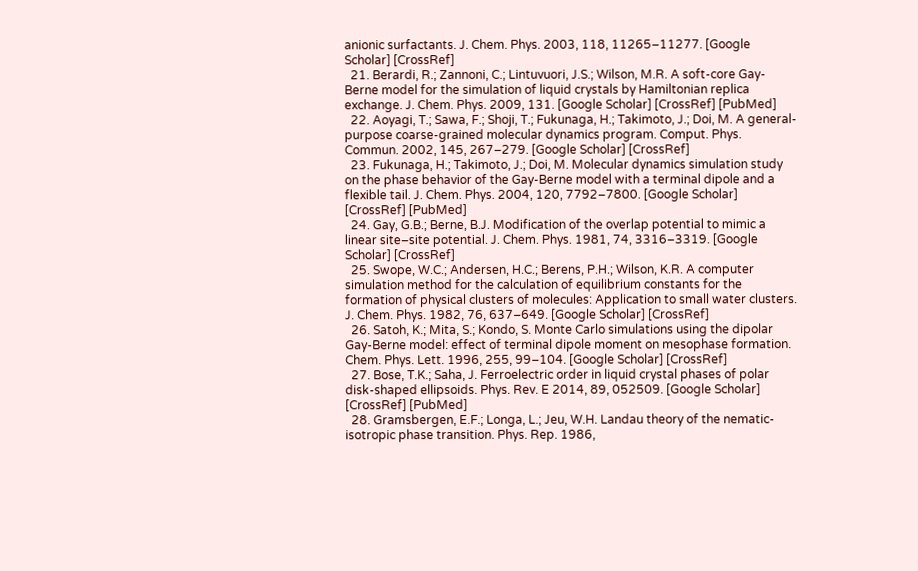anionic surfactants. J. Chem. Phys. 2003, 118, 11265–11277. [Google Scholar] [CrossRef]
  21. Berardi, R.; Zannoni, C.; Lintuvuori, J.S.; Wilson, M.R. A soft-core Gay-Berne model for the simulation of liquid crystals by Hamiltonian replica exchange. J. Chem. Phys. 2009, 131. [Google Scholar] [CrossRef] [PubMed]
  22. Aoyagi, T.; Sawa, F.; Shoji, T.; Fukunaga, H.; Takimoto, J.; Doi, M. A general-purpose coarse-grained molecular dynamics program. Comput. Phys. Commun. 2002, 145, 267–279. [Google Scholar] [CrossRef]
  23. Fukunaga, H.; Takimoto, J.; Doi, M. Molecular dynamics simulation study on the phase behavior of the Gay-Berne model with a terminal dipole and a flexible tail. J. Chem. Phys. 2004, 120, 7792–7800. [Google Scholar] [CrossRef] [PubMed]
  24. Gay, G.B.; Berne, B.J. Modification of the overlap potential to mimic a linear site–site potential. J. Chem. Phys. 1981, 74, 3316–3319. [Google Scholar] [CrossRef]
  25. Swope, W.C.; Andersen, H.C.; Berens, P.H.; Wilson, K.R. A computer simulation method for the calculation of equilibrium constants for the formation of physical clusters of molecules: Application to small water clusters. J. Chem. Phys. 1982, 76, 637–649. [Google Scholar] [CrossRef]
  26. Satoh, K.; Mita, S.; Kondo, S. Monte Carlo simulations using the dipolar Gay-Berne model: effect of terminal dipole moment on mesophase formation. Chem. Phys. Lett. 1996, 255, 99–104. [Google Scholar] [CrossRef]
  27. Bose, T.K.; Saha, J. Ferroelectric order in liquid crystal phases of polar disk-shaped ellipsoids. Phys. Rev. E 2014, 89, 052509. [Google Scholar] [CrossRef] [PubMed]
  28. Gramsbergen, E.F.; Longa, L.; Jeu, W.H. Landau theory of the nematic-isotropic phase transition. Phys. Rep. 1986,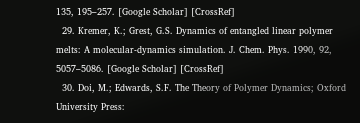135, 195–257. [Google Scholar] [CrossRef]
  29. Kremer, K.; Grest, G.S. Dynamics of entangled linear polymer melts: A molecular-dynamics simulation. J. Chem. Phys. 1990, 92, 5057–5086. [Google Scholar] [CrossRef]
  30. Doi, M.; Edwards, S.F. The Theory of Polymer Dynamics; Oxford University Press: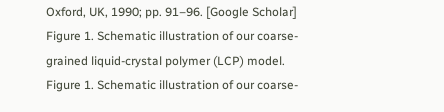Oxford, UK, 1990; pp. 91–96. [Google Scholar]
Figure 1. Schematic illustration of our coarse-grained liquid-crystal polymer (LCP) model.
Figure 1. Schematic illustration of our coarse-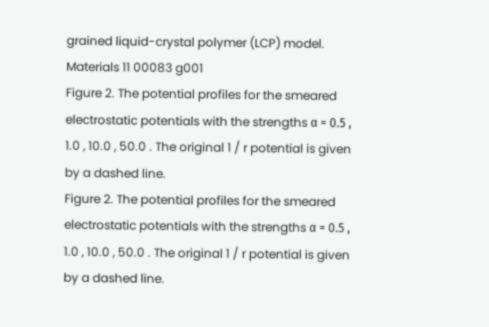grained liquid-crystal polymer (LCP) model.
Materials 11 00083 g001
Figure 2. The potential profiles for the smeared electrostatic potentials with the strengths α = 0.5 , 1.0 , 10.0 , 50.0 . The original 1 / r potential is given by a dashed line.
Figure 2. The potential profiles for the smeared electrostatic potentials with the strengths α = 0.5 , 1.0 , 10.0 , 50.0 . The original 1 / r potential is given by a dashed line.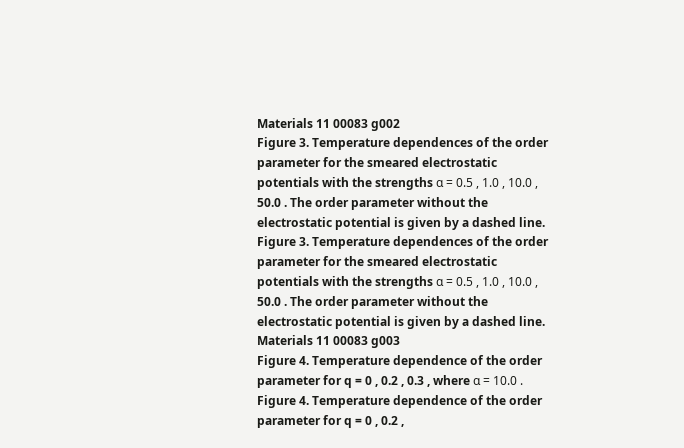Materials 11 00083 g002
Figure 3. Temperature dependences of the order parameter for the smeared electrostatic potentials with the strengths α = 0.5 , 1.0 , 10.0 , 50.0 . The order parameter without the electrostatic potential is given by a dashed line.
Figure 3. Temperature dependences of the order parameter for the smeared electrostatic potentials with the strengths α = 0.5 , 1.0 , 10.0 , 50.0 . The order parameter without the electrostatic potential is given by a dashed line.
Materials 11 00083 g003
Figure 4. Temperature dependence of the order parameter for q = 0 , 0.2 , 0.3 , where α = 10.0 .
Figure 4. Temperature dependence of the order parameter for q = 0 , 0.2 ,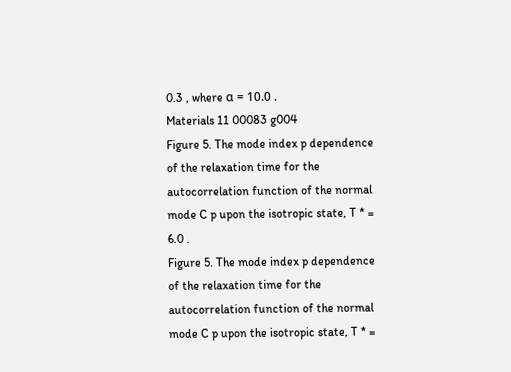0.3 , where α = 10.0 .
Materials 11 00083 g004
Figure 5. The mode index p dependence of the relaxation time for the autocorrelation function of the normal mode C p upon the isotropic state, T * = 6.0 .
Figure 5. The mode index p dependence of the relaxation time for the autocorrelation function of the normal mode C p upon the isotropic state, T * =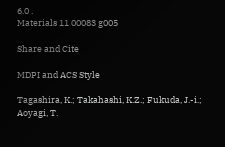6.0 .
Materials 11 00083 g005

Share and Cite

MDPI and ACS Style

Tagashira, K.; Takahashi, K.Z.; Fukuda, J.-i.; Aoyagi, T.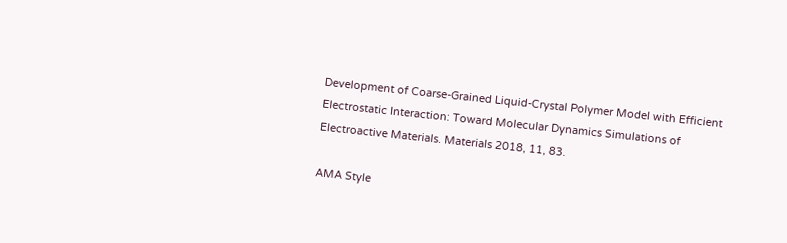Development of Coarse-Grained Liquid-Crystal Polymer Model with Efficient Electrostatic Interaction: Toward Molecular Dynamics Simulations of Electroactive Materials. Materials 2018, 11, 83.

AMA Style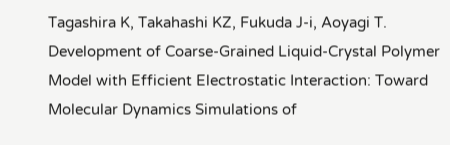Tagashira K, Takahashi KZ, Fukuda J-i, Aoyagi T. Development of Coarse-Grained Liquid-Crystal Polymer Model with Efficient Electrostatic Interaction: Toward Molecular Dynamics Simulations of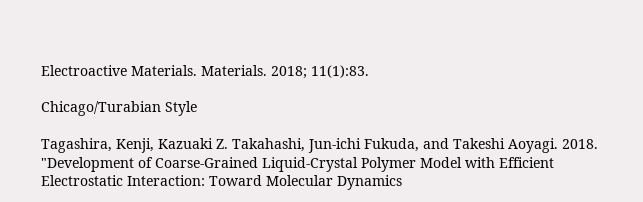Electroactive Materials. Materials. 2018; 11(1):83.

Chicago/Turabian Style

Tagashira, Kenji, Kazuaki Z. Takahashi, Jun-ichi Fukuda, and Takeshi Aoyagi. 2018. "Development of Coarse-Grained Liquid-Crystal Polymer Model with Efficient Electrostatic Interaction: Toward Molecular Dynamics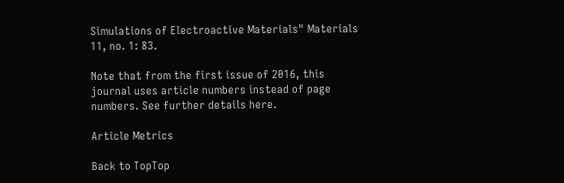Simulations of Electroactive Materials" Materials 11, no. 1: 83.

Note that from the first issue of 2016, this journal uses article numbers instead of page numbers. See further details here.

Article Metrics

Back to TopTop